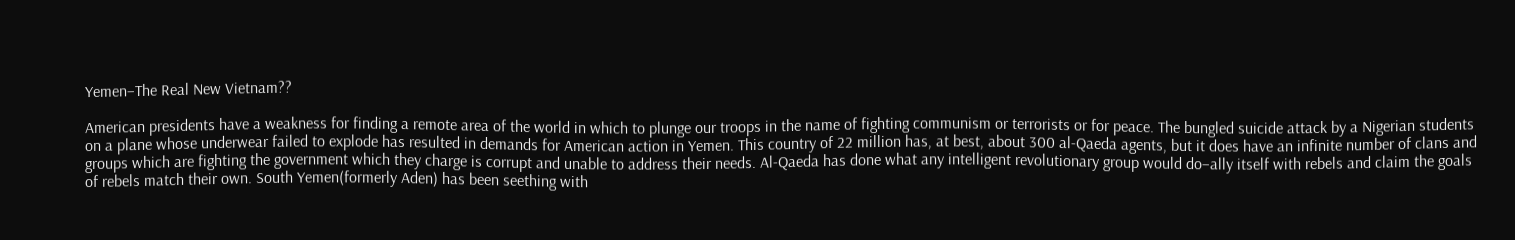Yemen–The Real New Vietnam??

American presidents have a weakness for finding a remote area of the world in which to plunge our troops in the name of fighting communism or terrorists or for peace. The bungled suicide attack by a Nigerian students on a plane whose underwear failed to explode has resulted in demands for American action in Yemen. This country of 22 million has, at best, about 300 al-Qaeda agents, but it does have an infinite number of clans and groups which are fighting the government which they charge is corrupt and unable to address their needs. Al-Qaeda has done what any intelligent revolutionary group would do–ally itself with rebels and claim the goals of rebels match their own. South Yemen(formerly Aden) has been seething with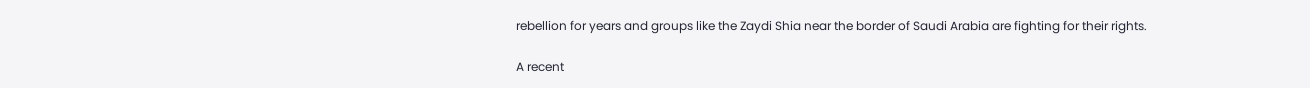rebellion for years and groups like the Zaydi Shia near the border of Saudi Arabia are fighting for their rights.

A recent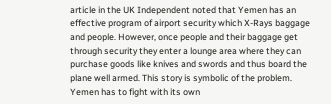article in the UK Independent noted that Yemen has an effective program of airport security which X-Rays baggage and people. However, once people and their baggage get through security they enter a lounge area where they can purchase goods like knives and swords and thus board the plane well armed. This story is symbolic of the problem. Yemen has to fight with its own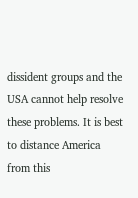dissident groups and the USA cannot help resolve these problems. It is best to distance America from this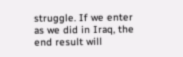struggle. If we enter as we did in Iraq, the end result will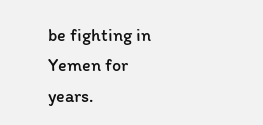be fighting in Yemen for years.